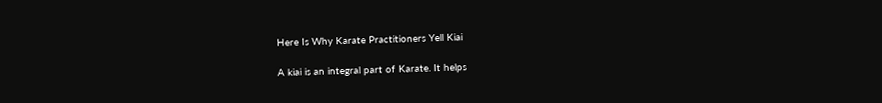Here Is Why Karate Practitioners Yell Kiai

A kiai is an integral part of Karate. It helps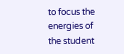to focus the energies of the student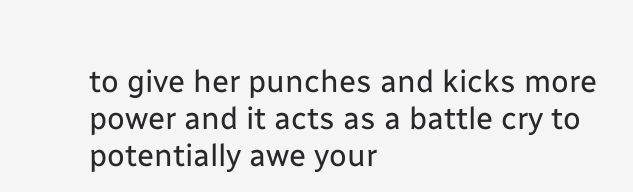to give her punches and kicks more power and it acts as a battle cry to potentially awe your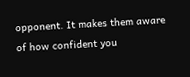opponent. It makes them aware of how confident you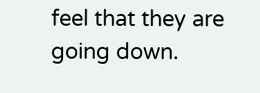feel that they are going down.